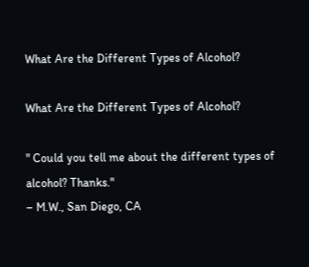What Are the Different Types of Alcohol?

What Are the Different Types of Alcohol?

" Could you tell me about the different types of alcohol? Thanks."
– M.W., San Diego, CA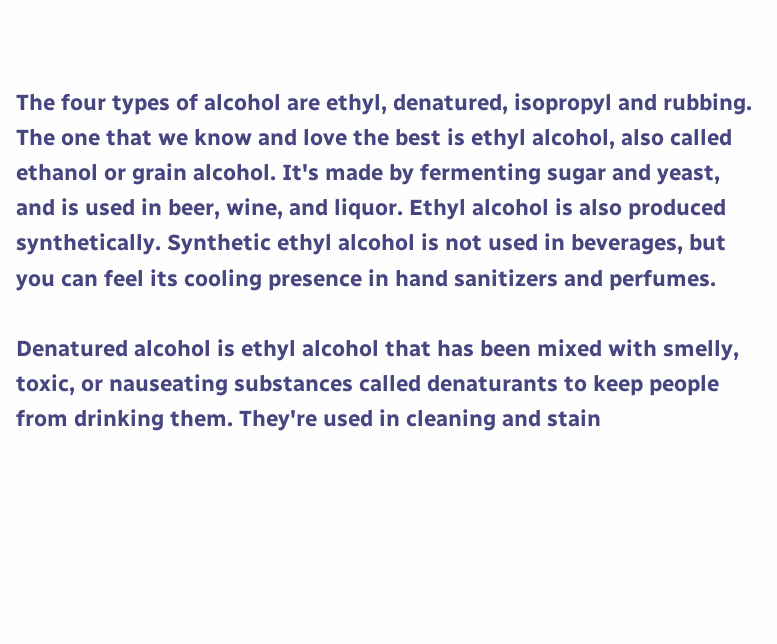The four types of alcohol are ethyl, denatured, isopropyl and rubbing. The one that we know and love the best is ethyl alcohol, also called ethanol or grain alcohol. It's made by fermenting sugar and yeast, and is used in beer, wine, and liquor. Ethyl alcohol is also produced synthetically. Synthetic ethyl alcohol is not used in beverages, but you can feel its cooling presence in hand sanitizers and perfumes.

Denatured alcohol is ethyl alcohol that has been mixed with smelly, toxic, or nauseating substances called denaturants to keep people from drinking them. They're used in cleaning and stain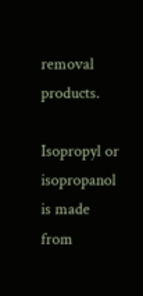removal products.

Isopropyl or isopropanol is made from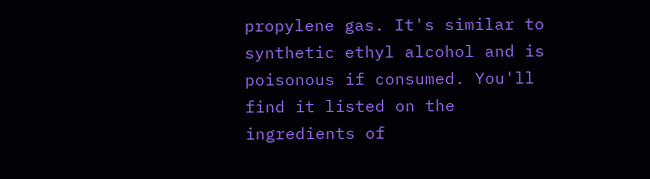propylene gas. It's similar to synthetic ethyl alcohol and is poisonous if consumed. You'll find it listed on the ingredients of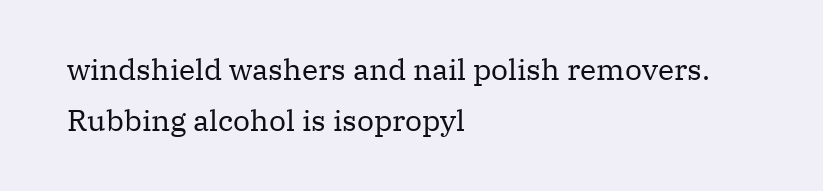windshield washers and nail polish removers. Rubbing alcohol is isopropyl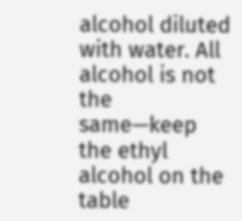alcohol diluted with water. All alcohol is not the same—keep the ethyl alcohol on the table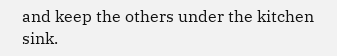and keep the others under the kitchen sink.